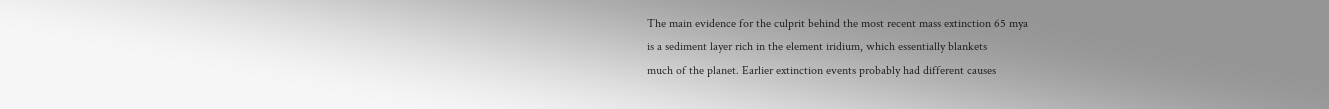The main evidence for the culprit behind the most recent mass extinction 65 mya
is a sediment layer rich in the element iridium, which essentially blankets
much of the planet. Earlier extinction events probably had different causes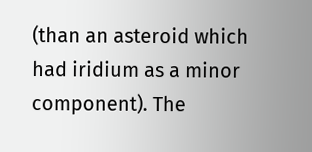(than an asteroid which had iridium as a minor component). The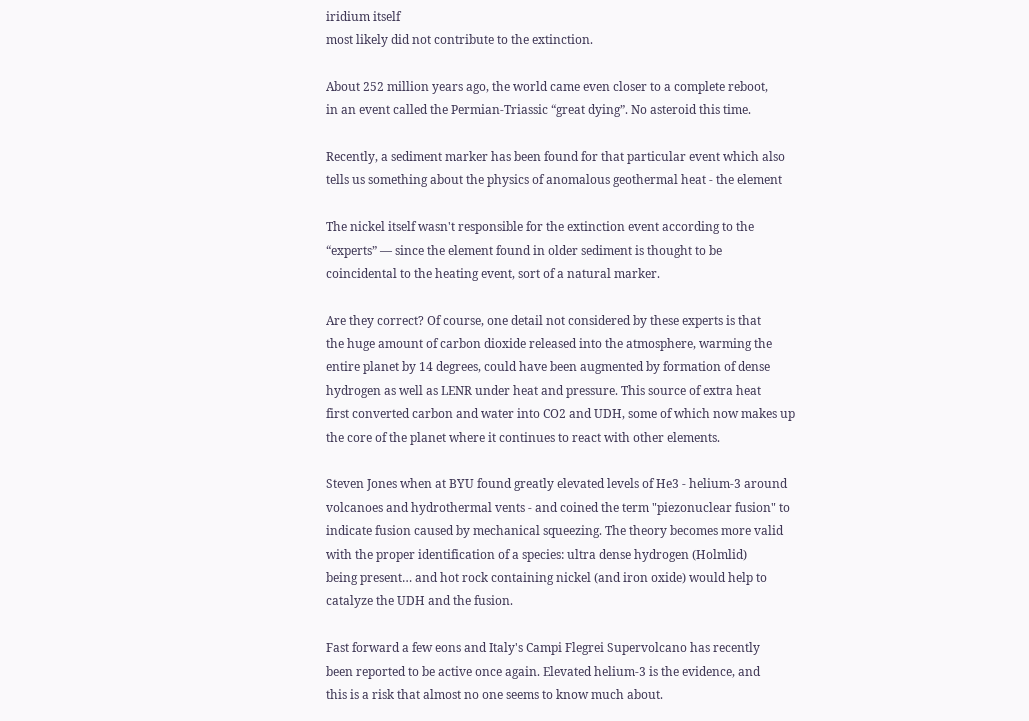iridium itself
most likely did not contribute to the extinction.

About 252 million years ago, the world came even closer to a complete reboot,
in an event called the Permian-Triassic “great dying”. No asteroid this time.

Recently, a sediment marker has been found for that particular event which also
tells us something about the physics of anomalous geothermal heat - the element

The nickel itself wasn't responsible for the extinction event according to the
“experts” — since the element found in older sediment is thought to be
coincidental to the heating event, sort of a natural marker.

Are they correct? Of course, one detail not considered by these experts is that
the huge amount of carbon dioxide released into the atmosphere, warming the
entire planet by 14 degrees, could have been augmented by formation of dense
hydrogen as well as LENR under heat and pressure. This source of extra heat
first converted carbon and water into CO2 and UDH, some of which now makes up
the core of the planet where it continues to react with other elements.

Steven Jones when at BYU found greatly elevated levels of He3 - helium-3 around
volcanoes and hydrothermal vents - and coined the term "piezonuclear fusion" to
indicate fusion caused by mechanical squeezing. The theory becomes more valid
with the proper identification of a species: ultra dense hydrogen (Holmlid)
being present… and hot rock containing nickel (and iron oxide) would help to
catalyze the UDH and the fusion.

Fast forward a few eons and Italy's Campi Flegrei Supervolcano has recently
been reported to be active once again. Elevated helium-3 is the evidence, and
this is a risk that almost no one seems to know much about.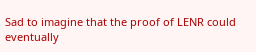Sad to imagine that the proof of LENR could eventually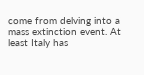come from delving into a
mass extinction event. At least Italy has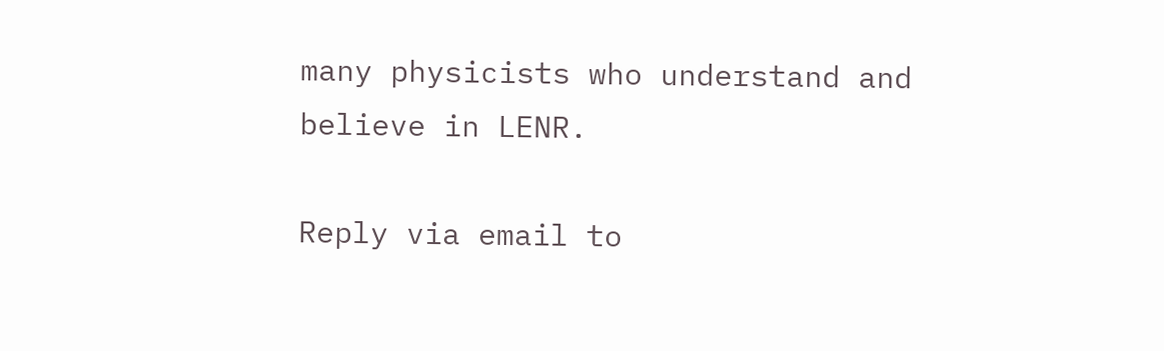many physicists who understand and
believe in LENR.

Reply via email to